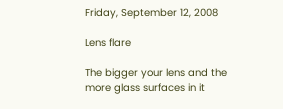Friday, September 12, 2008

Lens flare

The bigger your lens and the more glass surfaces in it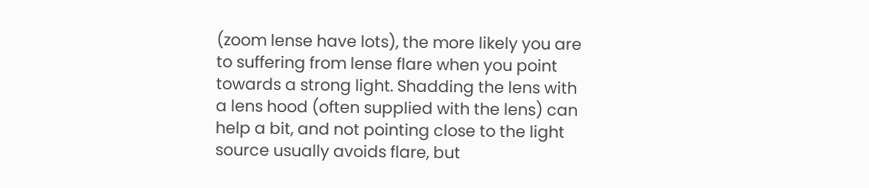(zoom lense have lots), the more likely you are to suffering from lense flare when you point towards a strong light. Shadding the lens with a lens hood (often supplied with the lens) can help a bit, and not pointing close to the light source usually avoids flare, but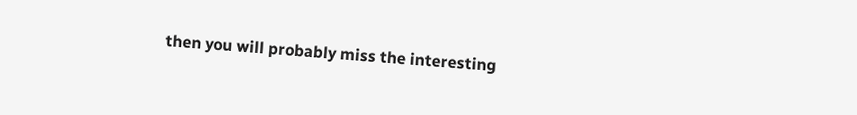then you will probably miss the interesting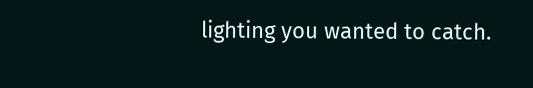lighting you wanted to catch.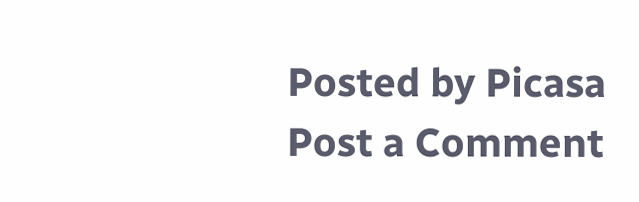Posted by Picasa
Post a Comment